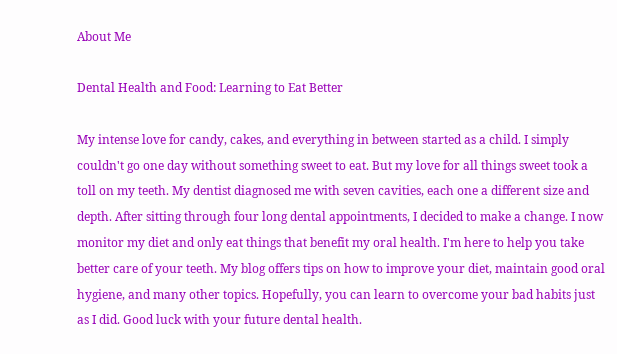About Me

Dental Health and Food: Learning to Eat Better

My intense love for candy, cakes, and everything in between started as a child. I simply couldn't go one day without something sweet to eat. But my love for all things sweet took a toll on my teeth. My dentist diagnosed me with seven cavities, each one a different size and depth. After sitting through four long dental appointments, I decided to make a change. I now monitor my diet and only eat things that benefit my oral health. I'm here to help you take better care of your teeth. My blog offers tips on how to improve your diet, maintain good oral hygiene, and many other topics. Hopefully, you can learn to overcome your bad habits just as I did. Good luck with your future dental health.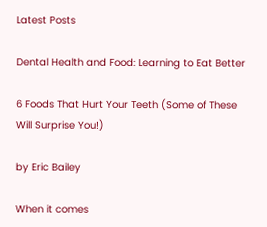Latest Posts

Dental Health and Food: Learning to Eat Better

6 Foods That Hurt Your Teeth (Some of These Will Surprise You!)

by Eric Bailey

When it comes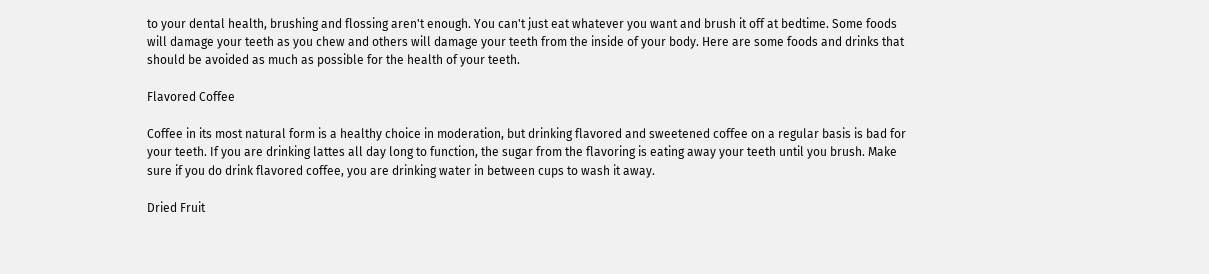to your dental health, brushing and flossing aren't enough. You can't just eat whatever you want and brush it off at bedtime. Some foods will damage your teeth as you chew and others will damage your teeth from the inside of your body. Here are some foods and drinks that should be avoided as much as possible for the health of your teeth.

Flavored Coffee

Coffee in its most natural form is a healthy choice in moderation, but drinking flavored and sweetened coffee on a regular basis is bad for your teeth. If you are drinking lattes all day long to function, the sugar from the flavoring is eating away your teeth until you brush. Make sure if you do drink flavored coffee, you are drinking water in between cups to wash it away.

Dried Fruit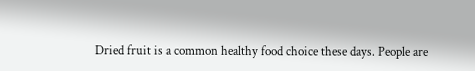Dried fruit is a common healthy food choice these days. People are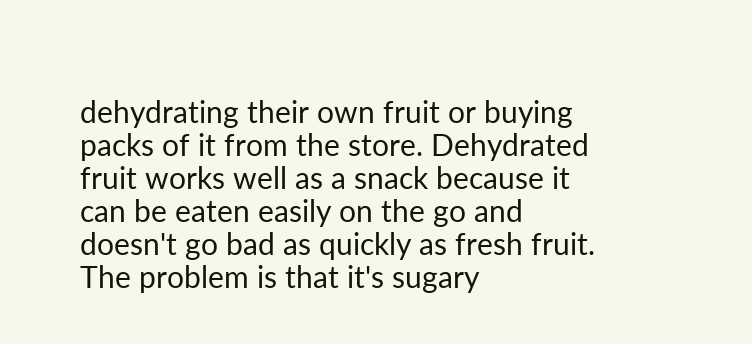dehydrating their own fruit or buying packs of it from the store. Dehydrated fruit works well as a snack because it can be eaten easily on the go and doesn't go bad as quickly as fresh fruit. The problem is that it's sugary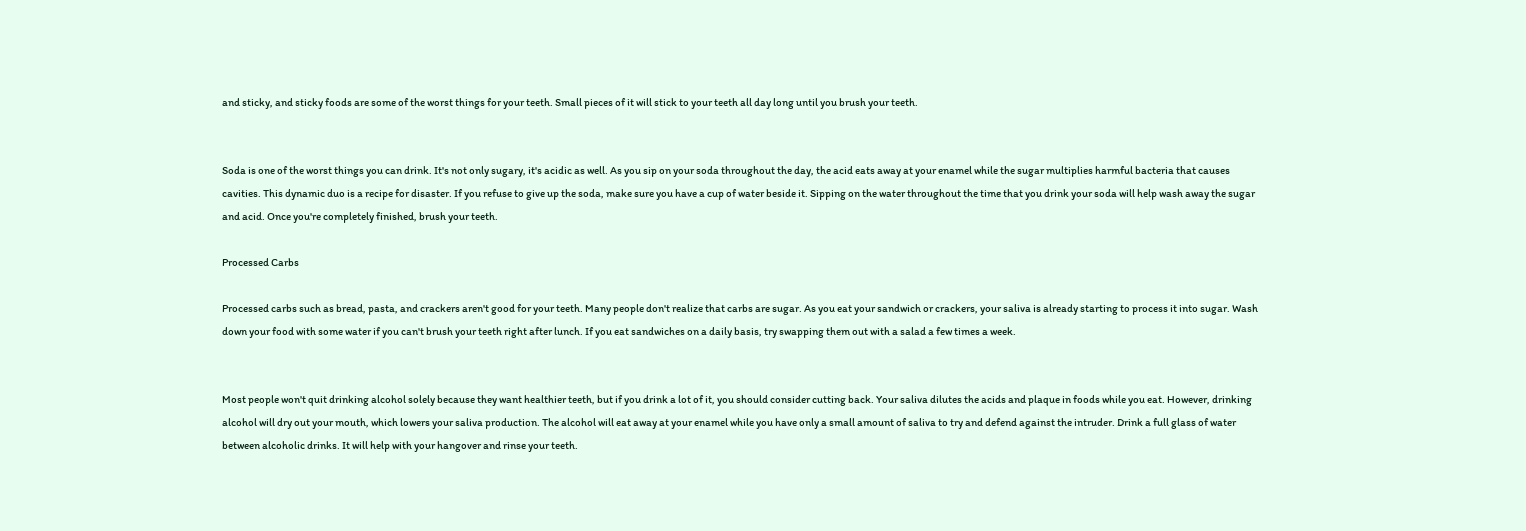and sticky, and sticky foods are some of the worst things for your teeth. Small pieces of it will stick to your teeth all day long until you brush your teeth.


Soda is one of the worst things you can drink. It's not only sugary, it's acidic as well. As you sip on your soda throughout the day, the acid eats away at your enamel while the sugar multiplies harmful bacteria that causes cavities. This dynamic duo is a recipe for disaster. If you refuse to give up the soda, make sure you have a cup of water beside it. Sipping on the water throughout the time that you drink your soda will help wash away the sugar and acid. Once you're completely finished, brush your teeth.

Processed Carbs

Processed carbs such as bread, pasta, and crackers aren't good for your teeth. Many people don't realize that carbs are sugar. As you eat your sandwich or crackers, your saliva is already starting to process it into sugar. Wash down your food with some water if you can't brush your teeth right after lunch. If you eat sandwiches on a daily basis, try swapping them out with a salad a few times a week.


Most people won't quit drinking alcohol solely because they want healthier teeth, but if you drink a lot of it, you should consider cutting back. Your saliva dilutes the acids and plaque in foods while you eat. However, drinking alcohol will dry out your mouth, which lowers your saliva production. The alcohol will eat away at your enamel while you have only a small amount of saliva to try and defend against the intruder. Drink a full glass of water between alcoholic drinks. It will help with your hangover and rinse your teeth.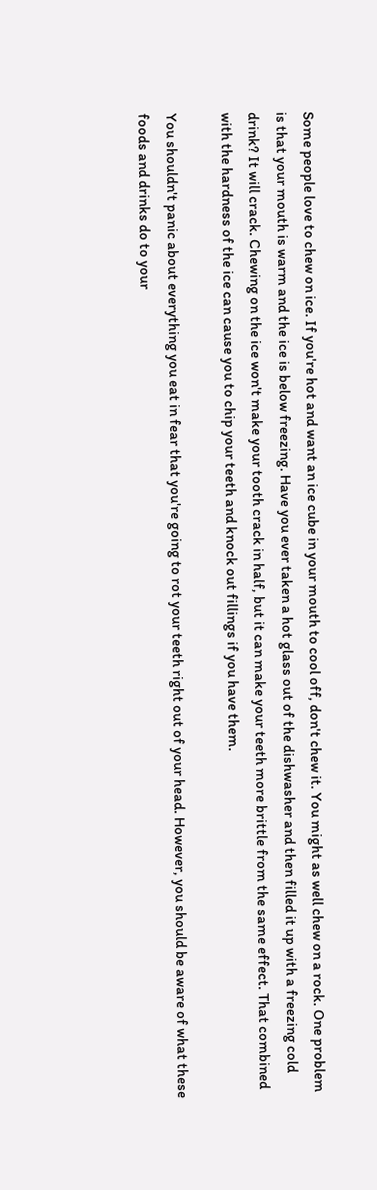Some people love to chew on ice. If you're hot and want an ice cube in your mouth to cool off, don't chew it. You might as well chew on a rock. One problem is that your mouth is warm and the ice is below freezing. Have you ever taken a hot glass out of the dishwasher and then filled it up with a freezing cold drink? It will crack. Chewing on the ice won't make your tooth crack in half, but it can make your teeth more brittle from the same effect. That combined with the hardness of the ice can cause you to chip your teeth and knock out fillings if you have them.

You shouldn't panic about everything you eat in fear that you're going to rot your teeth right out of your head. However, you should be aware of what these foods and drinks do to your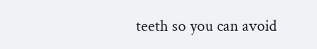teeth so you can avoid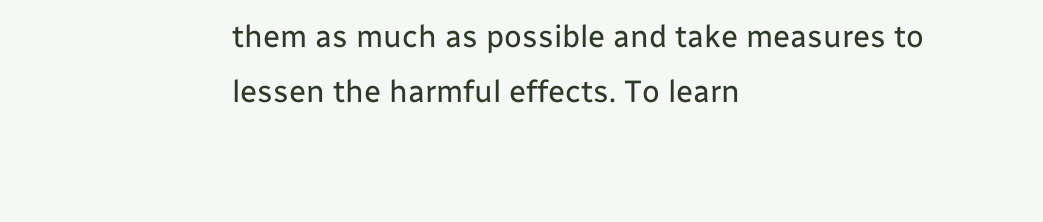them as much as possible and take measures to lessen the harmful effects. To learn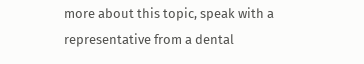more about this topic, speak with a representative from a dental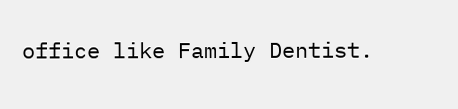office like Family Dentist.